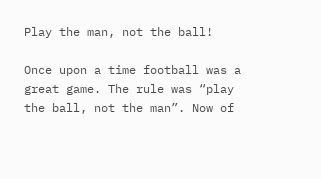Play the man, not the ball!

Once upon a time football was a great game. The rule was “play the ball, not the man”. Now of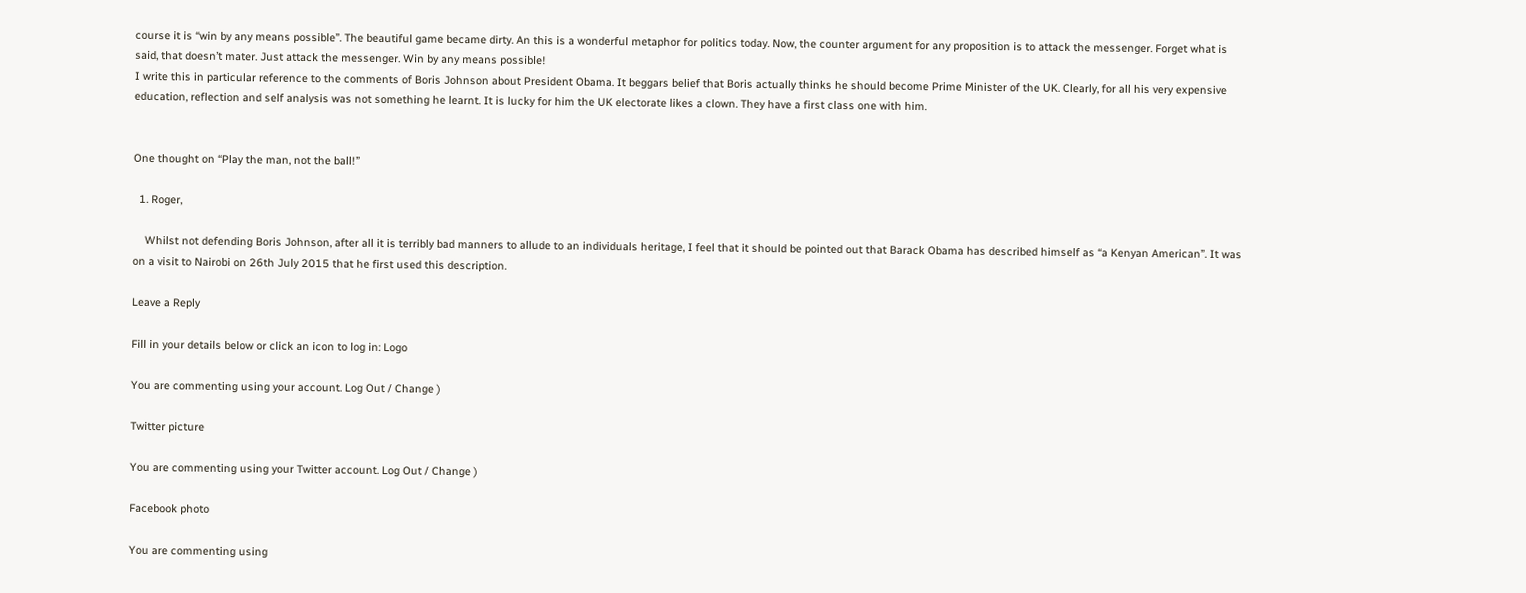course it is “win by any means possible”. The beautiful game became dirty. An this is a wonderful metaphor for politics today. Now, the counter argument for any proposition is to attack the messenger. Forget what is said, that doesn’t mater. Just attack the messenger. Win by any means possible!
I write this in particular reference to the comments of Boris Johnson about President Obama. It beggars belief that Boris actually thinks he should become Prime Minister of the UK. Clearly, for all his very expensive education, reflection and self analysis was not something he learnt. It is lucky for him the UK electorate likes a clown. They have a first class one with him.


One thought on “Play the man, not the ball!”

  1. Roger,

    Whilst not defending Boris Johnson, after all it is terribly bad manners to allude to an individuals heritage, I feel that it should be pointed out that Barack Obama has described himself as “a Kenyan American”. It was on a visit to Nairobi on 26th July 2015 that he first used this description.

Leave a Reply

Fill in your details below or click an icon to log in: Logo

You are commenting using your account. Log Out / Change )

Twitter picture

You are commenting using your Twitter account. Log Out / Change )

Facebook photo

You are commenting using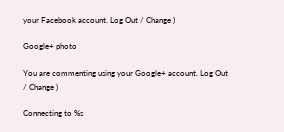your Facebook account. Log Out / Change )

Google+ photo

You are commenting using your Google+ account. Log Out / Change )

Connecting to %s